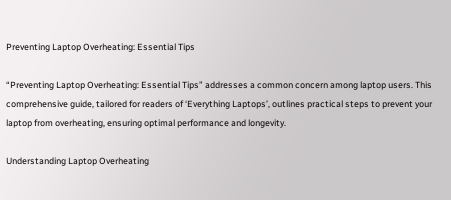Preventing Laptop Overheating: Essential Tips

“Preventing Laptop Overheating: Essential Tips” addresses a common concern among laptop users. This comprehensive guide, tailored for readers of ‘Everything Laptops’, outlines practical steps to prevent your laptop from overheating, ensuring optimal performance and longevity.

Understanding Laptop Overheating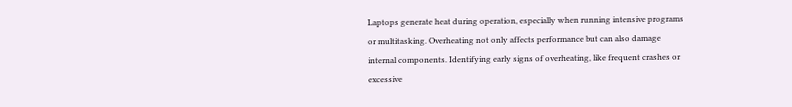Laptops generate heat during operation, especially when running intensive programs or multitasking. Overheating not only affects performance but can also damage internal components. Identifying early signs of overheating, like frequent crashes or excessive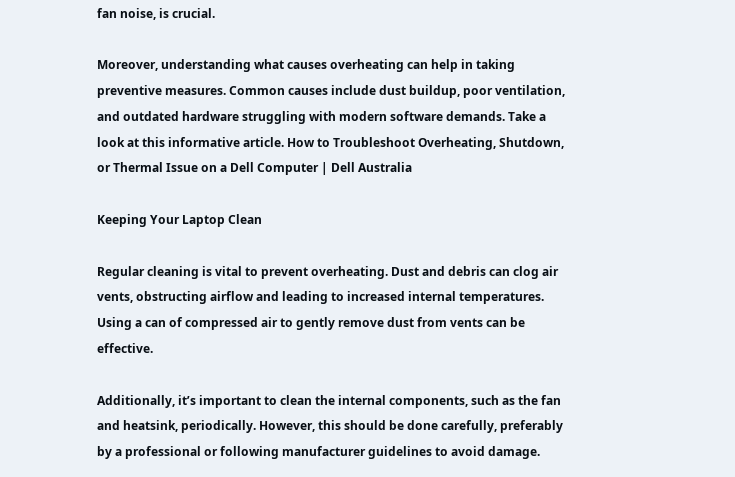fan noise, is crucial.

Moreover, understanding what causes overheating can help in taking preventive measures. Common causes include dust buildup, poor ventilation, and outdated hardware struggling with modern software demands. Take a look at this informative article. How to Troubleshoot Overheating, Shutdown, or Thermal Issue on a Dell Computer | Dell Australia

Keeping Your Laptop Clean

Regular cleaning is vital to prevent overheating. Dust and debris can clog air vents, obstructing airflow and leading to increased internal temperatures. Using a can of compressed air to gently remove dust from vents can be effective.

Additionally, it’s important to clean the internal components, such as the fan and heatsink, periodically. However, this should be done carefully, preferably by a professional or following manufacturer guidelines to avoid damage.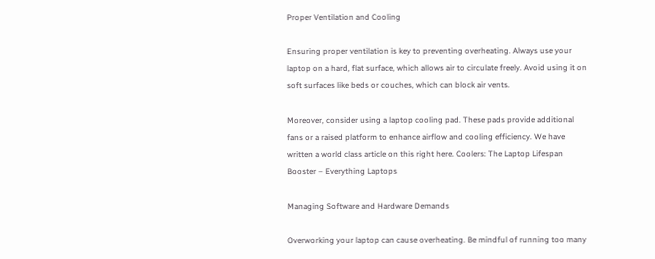Proper Ventilation and Cooling

Ensuring proper ventilation is key to preventing overheating. Always use your laptop on a hard, flat surface, which allows air to circulate freely. Avoid using it on soft surfaces like beds or couches, which can block air vents.

Moreover, consider using a laptop cooling pad. These pads provide additional fans or a raised platform to enhance airflow and cooling efficiency. We have written a world class article on this right here. Coolers: The Laptop Lifespan Booster – Everything Laptops

Managing Software and Hardware Demands

Overworking your laptop can cause overheating. Be mindful of running too many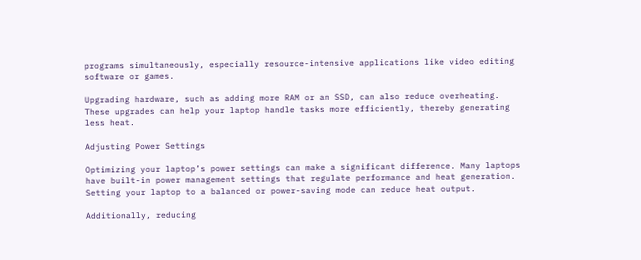programs simultaneously, especially resource-intensive applications like video editing software or games.

Upgrading hardware, such as adding more RAM or an SSD, can also reduce overheating. These upgrades can help your laptop handle tasks more efficiently, thereby generating less heat.

Adjusting Power Settings

Optimizing your laptop’s power settings can make a significant difference. Many laptops have built-in power management settings that regulate performance and heat generation. Setting your laptop to a balanced or power-saving mode can reduce heat output.

Additionally, reducing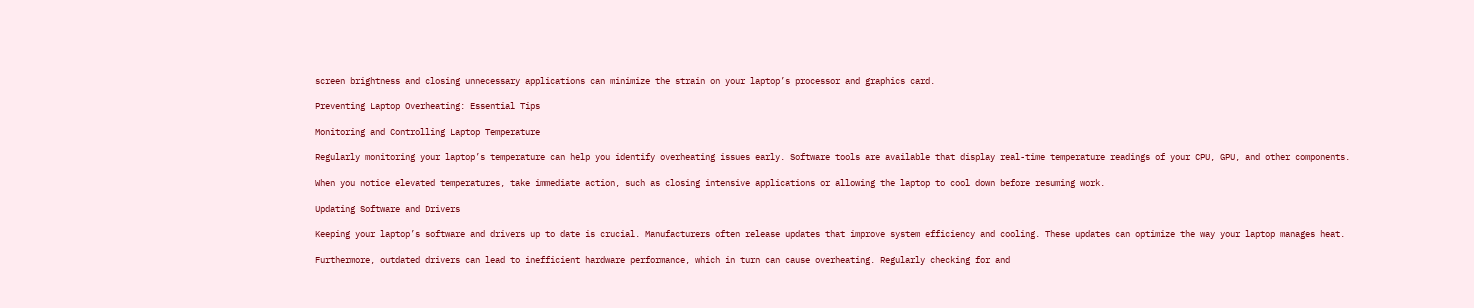screen brightness and closing unnecessary applications can minimize the strain on your laptop’s processor and graphics card.

Preventing Laptop Overheating: Essential Tips

Monitoring and Controlling Laptop Temperature

Regularly monitoring your laptop’s temperature can help you identify overheating issues early. Software tools are available that display real-time temperature readings of your CPU, GPU, and other components.

When you notice elevated temperatures, take immediate action, such as closing intensive applications or allowing the laptop to cool down before resuming work.

Updating Software and Drivers

Keeping your laptop’s software and drivers up to date is crucial. Manufacturers often release updates that improve system efficiency and cooling. These updates can optimize the way your laptop manages heat.

Furthermore, outdated drivers can lead to inefficient hardware performance, which in turn can cause overheating. Regularly checking for and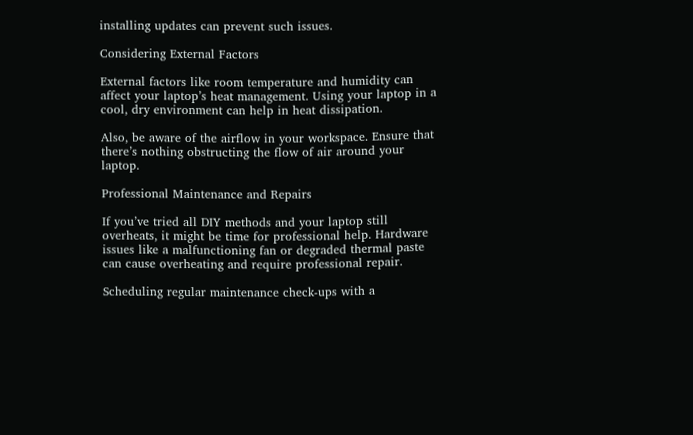installing updates can prevent such issues.

Considering External Factors

External factors like room temperature and humidity can affect your laptop’s heat management. Using your laptop in a cool, dry environment can help in heat dissipation.

Also, be aware of the airflow in your workspace. Ensure that there’s nothing obstructing the flow of air around your laptop.

Professional Maintenance and Repairs

If you’ve tried all DIY methods and your laptop still overheats, it might be time for professional help. Hardware issues like a malfunctioning fan or degraded thermal paste can cause overheating and require professional repair.

Scheduling regular maintenance check-ups with a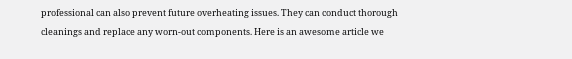professional can also prevent future overheating issues. They can conduct thorough cleanings and replace any worn-out components. Here is an awesome article we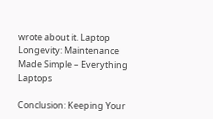wrote about it. Laptop Longevity: Maintenance Made Simple – Everything Laptops

Conclusion: Keeping Your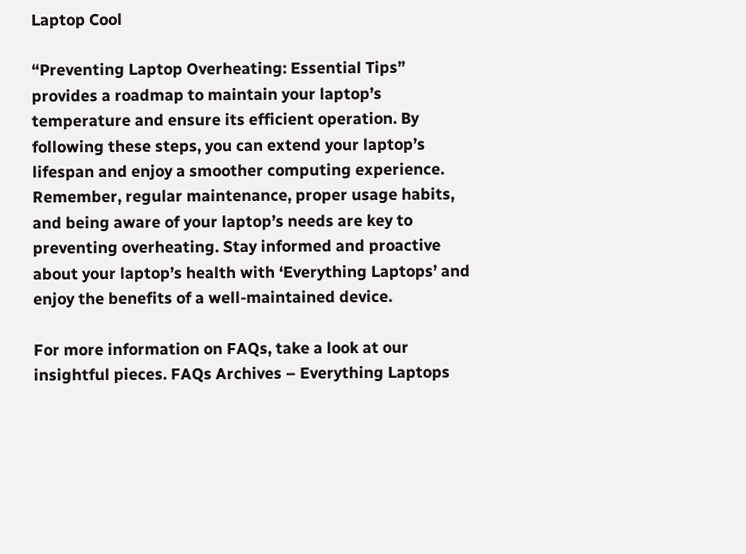Laptop Cool

“Preventing Laptop Overheating: Essential Tips” provides a roadmap to maintain your laptop’s temperature and ensure its efficient operation. By following these steps, you can extend your laptop’s lifespan and enjoy a smoother computing experience. Remember, regular maintenance, proper usage habits, and being aware of your laptop’s needs are key to preventing overheating. Stay informed and proactive about your laptop’s health with ‘Everything Laptops’ and enjoy the benefits of a well-maintained device.

For more information on FAQs, take a look at our insightful pieces. FAQs Archives – Everything Laptops